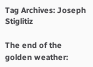Tag Archives: Joseph Stiglitiz

The end of the golden weather: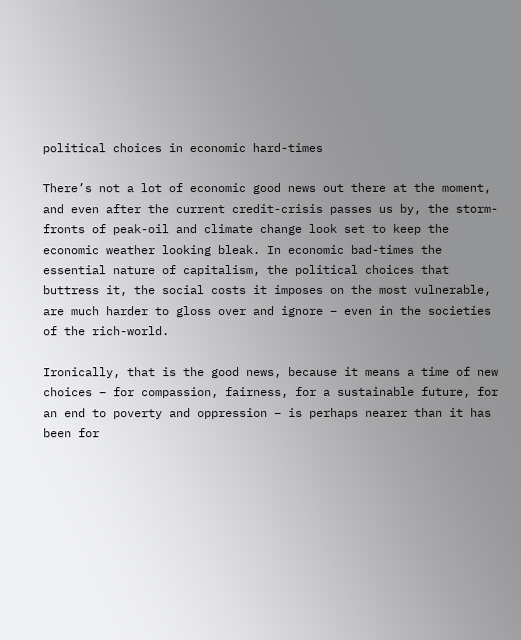political choices in economic hard-times

There’s not a lot of economic good news out there at the moment, and even after the current credit-crisis passes us by, the storm-fronts of peak-oil and climate change look set to keep the economic weather looking bleak. In economic bad-times the essential nature of capitalism, the political choices that buttress it, the social costs it imposes on the most vulnerable, are much harder to gloss over and ignore – even in the societies of the rich-world.

Ironically, that is the good news, because it means a time of new choices – for compassion, fairness, for a sustainable future, for an end to poverty and oppression – is perhaps nearer than it has been for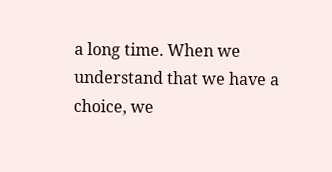a long time. When we understand that we have a choice, we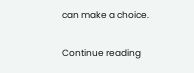can make a choice.

Continue reading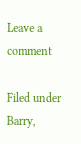Leave a comment

Filed under Barry,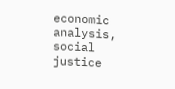economic analysis, social justice